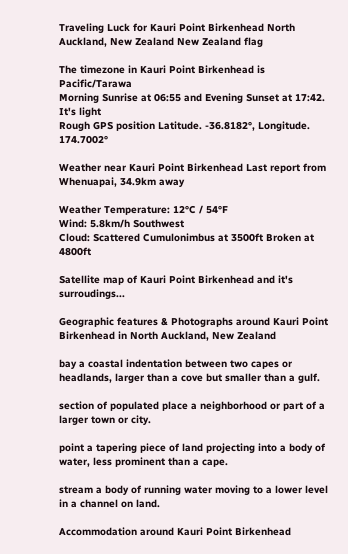Traveling Luck for Kauri Point Birkenhead North Auckland, New Zealand New Zealand flag

The timezone in Kauri Point Birkenhead is Pacific/Tarawa
Morning Sunrise at 06:55 and Evening Sunset at 17:42. It's light
Rough GPS position Latitude. -36.8182°, Longitude. 174.7002°

Weather near Kauri Point Birkenhead Last report from Whenuapai, 34.9km away

Weather Temperature: 12°C / 54°F
Wind: 5.8km/h Southwest
Cloud: Scattered Cumulonimbus at 3500ft Broken at 4800ft

Satellite map of Kauri Point Birkenhead and it's surroudings...

Geographic features & Photographs around Kauri Point Birkenhead in North Auckland, New Zealand

bay a coastal indentation between two capes or headlands, larger than a cove but smaller than a gulf.

section of populated place a neighborhood or part of a larger town or city.

point a tapering piece of land projecting into a body of water, less prominent than a cape.

stream a body of running water moving to a lower level in a channel on land.

Accommodation around Kauri Point Birkenhead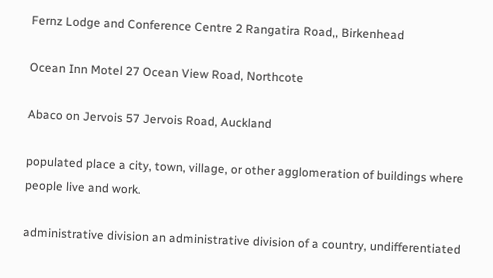Fernz Lodge and Conference Centre 2 Rangatira Road,, Birkenhead

Ocean Inn Motel 27 Ocean View Road, Northcote

Abaco on Jervois 57 Jervois Road, Auckland

populated place a city, town, village, or other agglomeration of buildings where people live and work.

administrative division an administrative division of a country, undifferentiated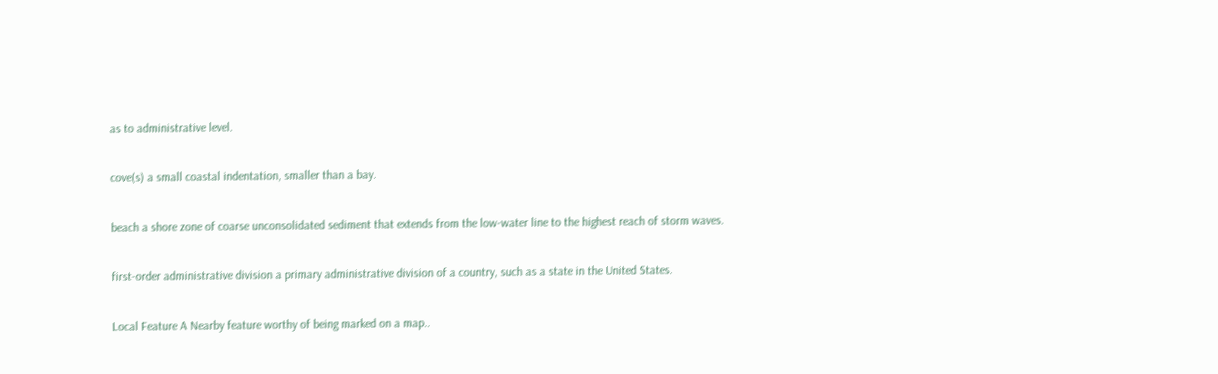as to administrative level.

cove(s) a small coastal indentation, smaller than a bay.

beach a shore zone of coarse unconsolidated sediment that extends from the low-water line to the highest reach of storm waves.

first-order administrative division a primary administrative division of a country, such as a state in the United States.

Local Feature A Nearby feature worthy of being marked on a map..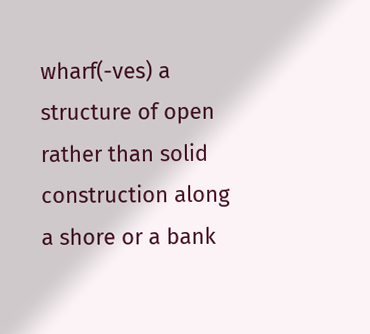wharf(-ves) a structure of open rather than solid construction along a shore or a bank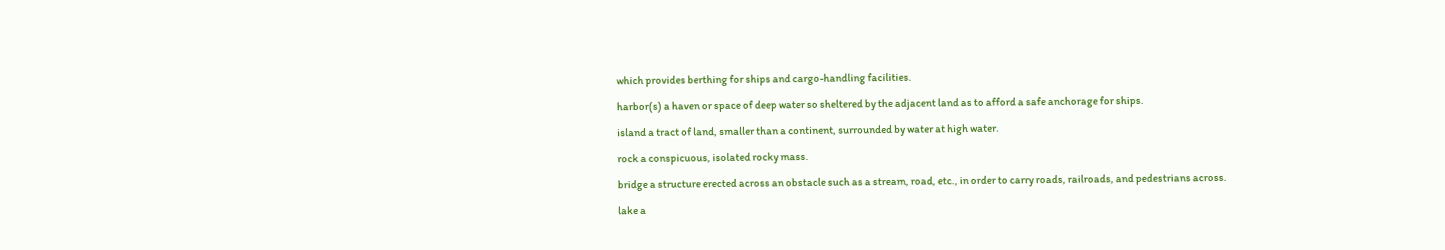which provides berthing for ships and cargo-handling facilities.

harbor(s) a haven or space of deep water so sheltered by the adjacent land as to afford a safe anchorage for ships.

island a tract of land, smaller than a continent, surrounded by water at high water.

rock a conspicuous, isolated rocky mass.

bridge a structure erected across an obstacle such as a stream, road, etc., in order to carry roads, railroads, and pedestrians across.

lake a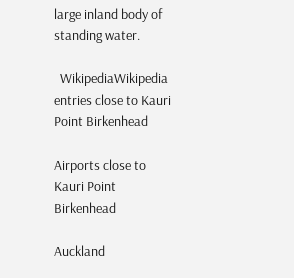large inland body of standing water.

  WikipediaWikipedia entries close to Kauri Point Birkenhead

Airports close to Kauri Point Birkenhead

Auckland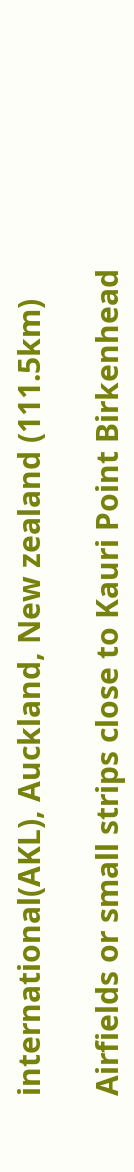international(AKL), Auckland, New zealand (111.5km)

Airfields or small strips close to Kauri Point Birkenhead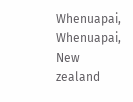Whenuapai, Whenuapai, New zealand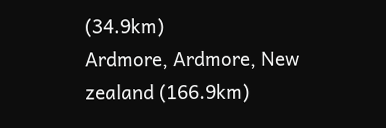(34.9km)
Ardmore, Ardmore, New zealand (166.9km)